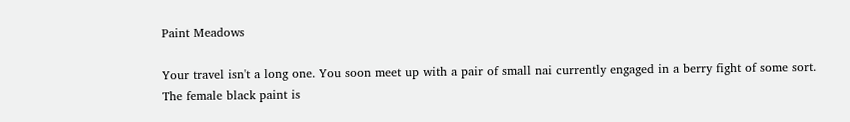Paint Meadows

Your travel isn't a long one. You soon meet up with a pair of small nai currently engaged in a berry fight of some sort. The female black paint is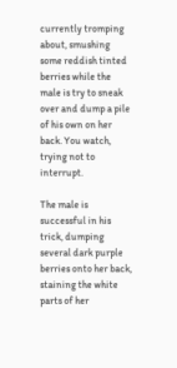currently tromping about, smushing some reddish tinted berries while the male is try to sneak over and dump a pile of his own on her back. You watch, trying not to interrupt.

The male is successful in his trick, dumping several dark purple berries onto her back, staining the white parts of her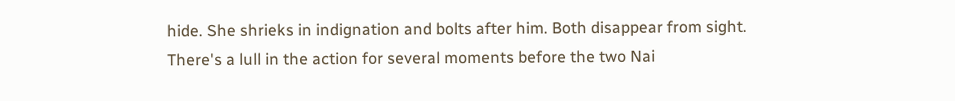hide. She shrieks in indignation and bolts after him. Both disappear from sight.
There's a lull in the action for several moments before the two Nai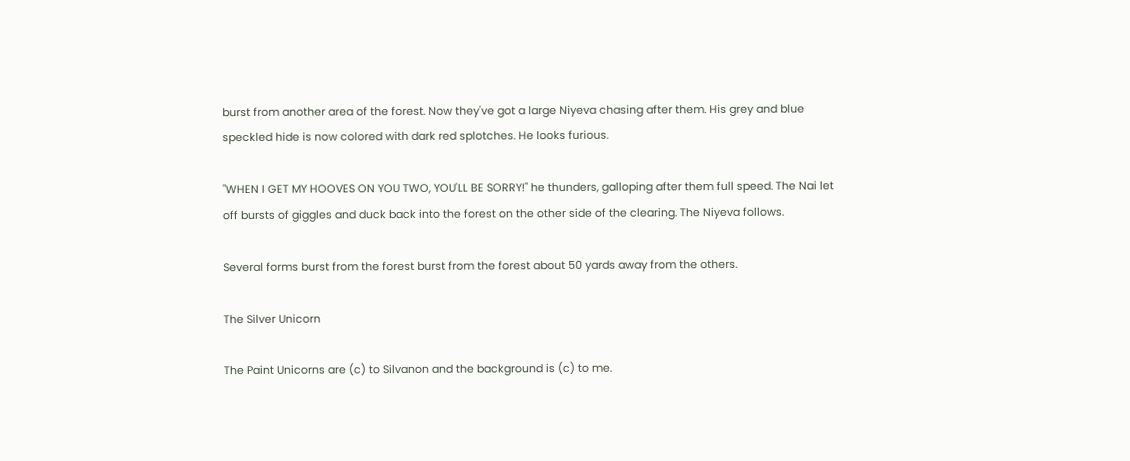burst from another area of the forest. Now they've got a large Niyeva chasing after them. His grey and blue speckled hide is now colored with dark red splotches. He looks furious.

"WHEN I GET MY HOOVES ON YOU TWO, YOU'LL BE SORRY!" he thunders, galloping after them full speed. The Nai let off bursts of giggles and duck back into the forest on the other side of the clearing. The Niyeva follows.

Several forms burst from the forest burst from the forest about 50 yards away from the others.

The Silver Unicorn

The Paint Unicorns are (c) to Silvanon and the background is (c) to me.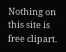Nothing on this site is free clipart.